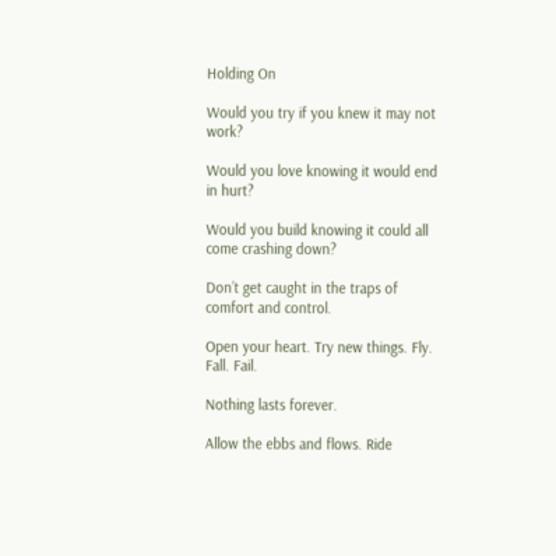Holding On

Would you try if you knew it may not work?

Would you love knowing it would end in hurt?

Would you build knowing it could all come crashing down?

Don’t get caught in the traps of comfort and control.

Open your heart. Try new things. Fly. Fall. Fail.

Nothing lasts forever.

Allow the ebbs and flows. Ride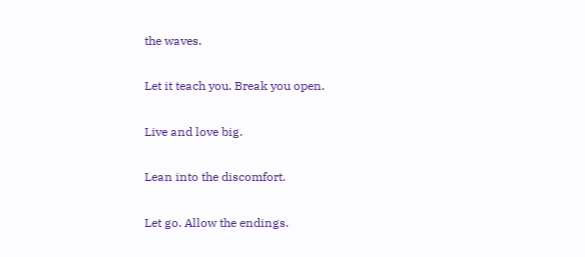the waves.

Let it teach you. Break you open.

Live and love big.

Lean into the discomfort.

Let go. Allow the endings.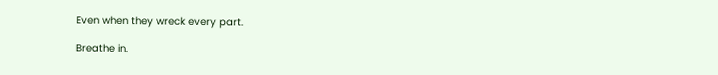Even when they wreck every part.

Breathe in.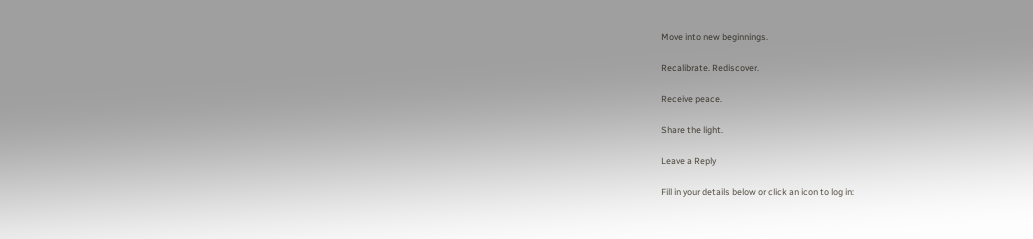Move into new beginnings.

Recalibrate. Rediscover.

Receive peace.

Share the light.

Leave a Reply

Fill in your details below or click an icon to log in: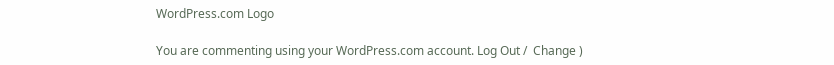WordPress.com Logo

You are commenting using your WordPress.com account. Log Out /  Change )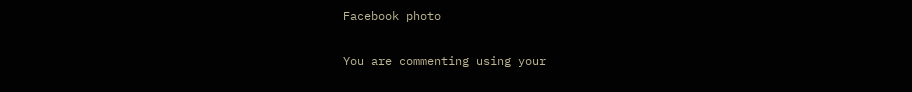Facebook photo

You are commenting using your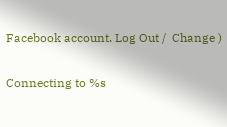Facebook account. Log Out /  Change )

Connecting to %s